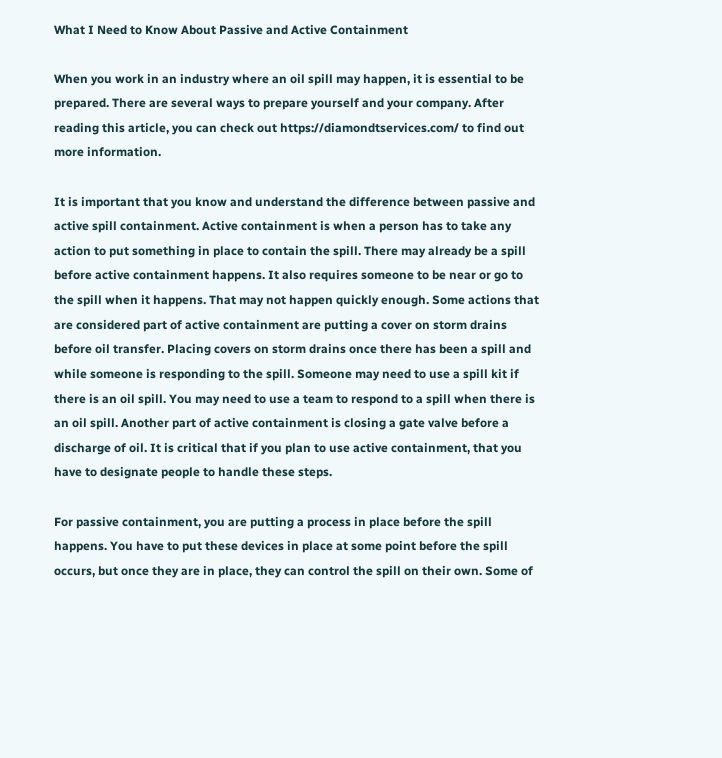What I Need to Know About Passive and Active Containment

When you work in an industry where an oil spill may happen, it is essential to be prepared. There are several ways to prepare yourself and your company. After reading this article, you can check out https://diamondtservices.com/ to find out more information.

It is important that you know and understand the difference between passive and active spill containment. Active containment is when a person has to take any action to put something in place to contain the spill. There may already be a spill before active containment happens. It also requires someone to be near or go to the spill when it happens. That may not happen quickly enough. Some actions that are considered part of active containment are putting a cover on storm drains before oil transfer. Placing covers on storm drains once there has been a spill and while someone is responding to the spill. Someone may need to use a spill kit if there is an oil spill. You may need to use a team to respond to a spill when there is an oil spill. Another part of active containment is closing a gate valve before a discharge of oil. It is critical that if you plan to use active containment, that you have to designate people to handle these steps.

For passive containment, you are putting a process in place before the spill happens. You have to put these devices in place at some point before the spill occurs, but once they are in place, they can control the spill on their own. Some of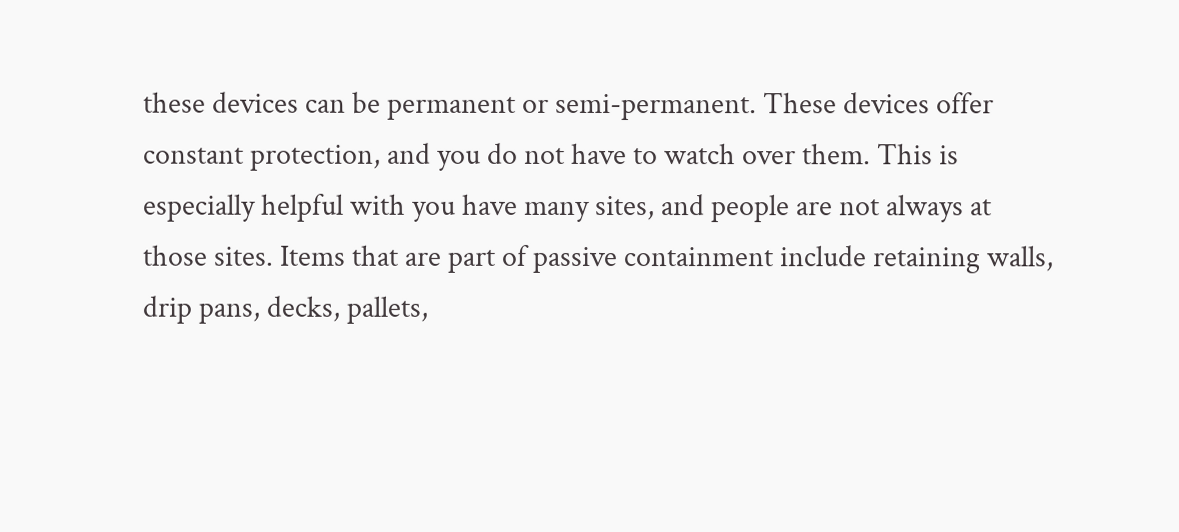these devices can be permanent or semi-permanent. These devices offer constant protection, and you do not have to watch over them. This is especially helpful with you have many sites, and people are not always at those sites. Items that are part of passive containment include retaining walls, drip pans, decks, pallets,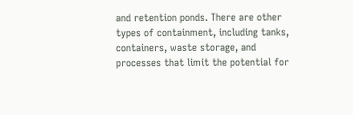and retention ponds. There are other types of containment, including tanks, containers, waste storage, and processes that limit the potential for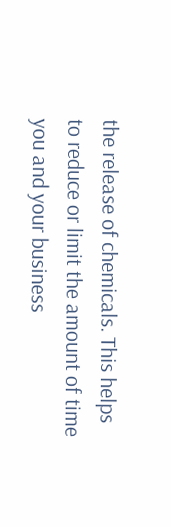the release of chemicals. This helps to reduce or limit the amount of time you and your business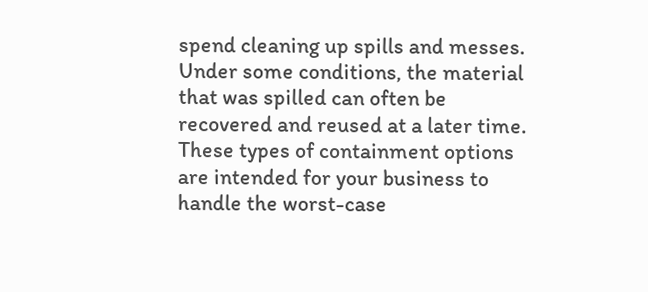spend cleaning up spills and messes. Under some conditions, the material that was spilled can often be recovered and reused at a later time. These types of containment options are intended for your business to handle the worst-case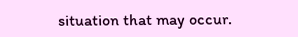situation that may occur.